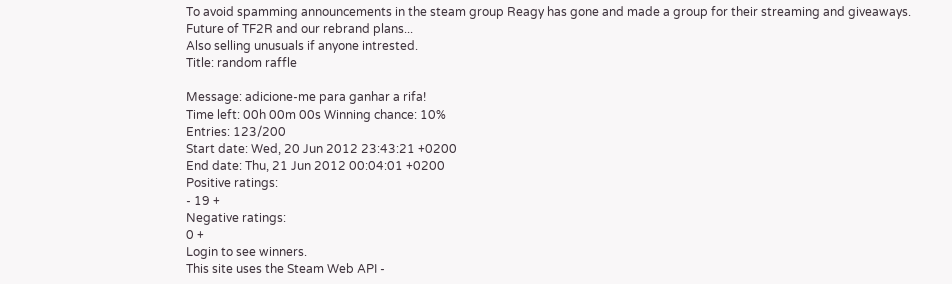To avoid spamming announcements in the steam group Reagy has gone and made a group for their streaming and giveaways.
Future of TF2R and our rebrand plans...
Also selling unusuals if anyone intrested.
Title: random raffle

Message: adicione-me para ganhar a rifa!
Time left: 00h 00m 00s Winning chance: 10%
Entries: 123/200
Start date: Wed, 20 Jun 2012 23:43:21 +0200
End date: Thu, 21 Jun 2012 00:04:01 +0200
Positive ratings:
- 19 +
Negative ratings:
0 +
Login to see winners.
This site uses the Steam Web API -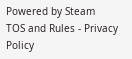Powered by Steam
TOS and Rules - Privacy Policy